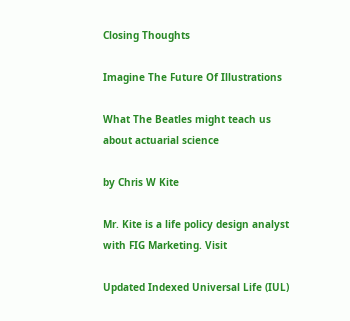Closing Thoughts

Imagine The Future Of Illustrations

What The Beatles might teach us about actuarial science

by Chris W Kite

Mr. Kite is a life policy design analyst with FIG Marketing. Visit

Updated Indexed Universal Life (IUL)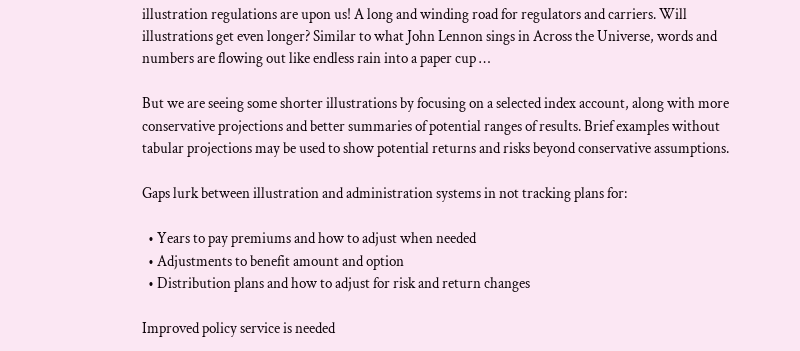illustration regulations are upon us! A long and winding road for regulators and carriers. Will illustrations get even longer? Similar to what John Lennon sings in Across the Universe, words and numbers are flowing out like endless rain into a paper cup …

But we are seeing some shorter illustrations by focusing on a selected index account, along with more conservative projections and better summaries of potential ranges of results. Brief examples without tabular projections may be used to show potential returns and risks beyond conservative assumptions.

Gaps lurk between illustration and administration systems in not tracking plans for:

  • Years to pay premiums and how to adjust when needed
  • Adjustments to benefit amount and option
  • Distribution plans and how to adjust for risk and return changes

Improved policy service is needed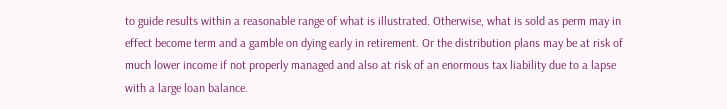to guide results within a reasonable range of what is illustrated. Otherwise, what is sold as perm may in effect become term and a gamble on dying early in retirement. Or the distribution plans may be at risk of much lower income if not properly managed and also at risk of an enormous tax liability due to a lapse with a large loan balance.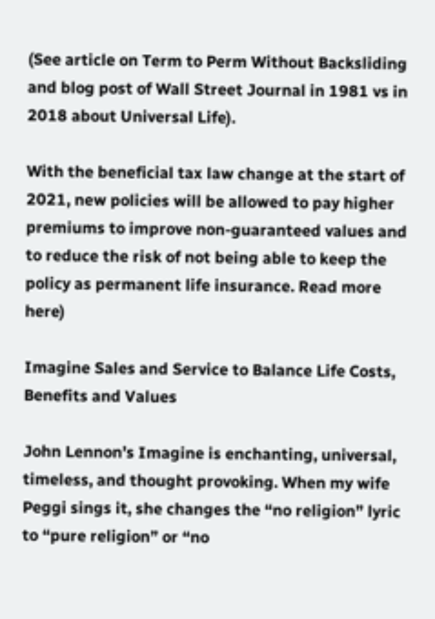(See article on Term to Perm Without Backsliding and blog post of Wall Street Journal in 1981 vs in 2018 about Universal Life).

With the beneficial tax law change at the start of 2021, new policies will be allowed to pay higher premiums to improve non-guaranteed values and to reduce the risk of not being able to keep the policy as permanent life insurance. Read more here)

Imagine Sales and Service to Balance Life Costs, Benefits and Values

John Lennon’s Imagine is enchanting, universal, timeless, and thought provoking. When my wife Peggi sings it, she changes the “no religion” lyric to “pure religion” or “no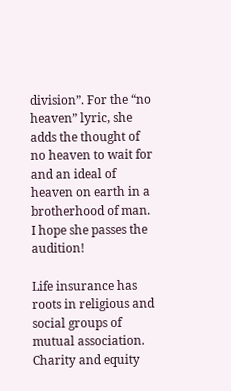division”. For the “no heaven” lyric, she adds the thought of no heaven to wait for and an ideal of heaven on earth in a brotherhood of man. I hope she passes the audition!

Life insurance has roots in religious and social groups of mutual association. Charity and equity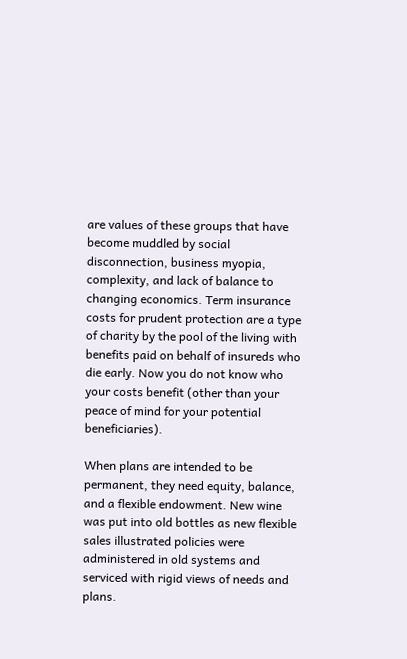are values of these groups that have become muddled by social disconnection, business myopia, complexity, and lack of balance to changing economics. Term insurance costs for prudent protection are a type of charity by the pool of the living with benefits paid on behalf of insureds who die early. Now you do not know who your costs benefit (other than your peace of mind for your potential beneficiaries).

When plans are intended to be permanent, they need equity, balance, and a flexible endowment. New wine was put into old bottles as new flexible sales illustrated policies were administered in old systems and serviced with rigid views of needs and plans.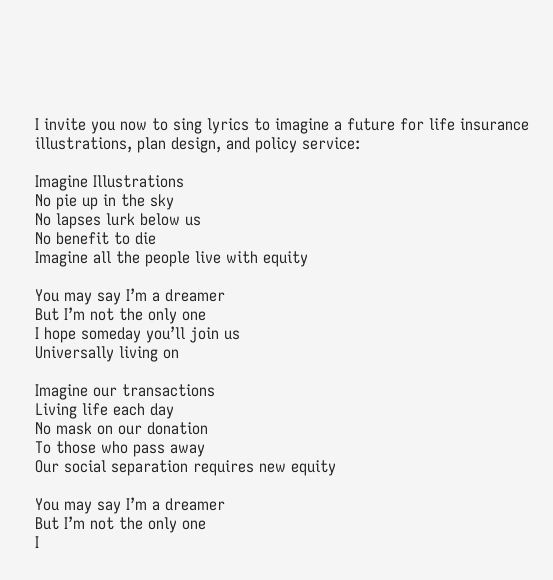I invite you now to sing lyrics to imagine a future for life insurance illustrations, plan design, and policy service:

Imagine Illustrations
No pie up in the sky
No lapses lurk below us
No benefit to die
Imagine all the people live with equity

You may say I’m a dreamer
But I’m not the only one
I hope someday you’ll join us
Universally living on

Imagine our transactions
Living life each day
No mask on our donation
To those who pass away
Our social separation requires new equity

You may say I’m a dreamer
But I’m not the only one
I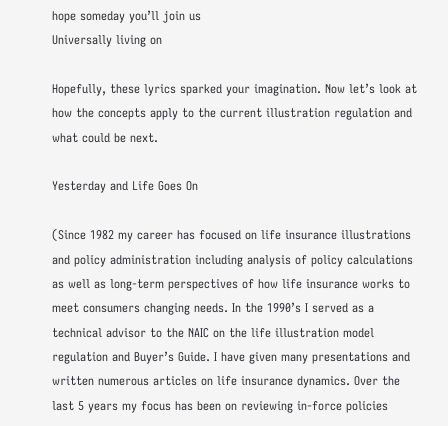hope someday you’ll join us
Universally living on

Hopefully, these lyrics sparked your imagination. Now let’s look at how the concepts apply to the current illustration regulation and what could be next.

Yesterday and Life Goes On

(Since 1982 my career has focused on life insurance illustrations and policy administration including analysis of policy calculations as well as long-term perspectives of how life insurance works to meet consumers changing needs. In the 1990’s I served as a technical advisor to the NAIC on the life illustration model regulation and Buyer’s Guide. I have given many presentations and written numerous articles on life insurance dynamics. Over the last 5 years my focus has been on reviewing in-force policies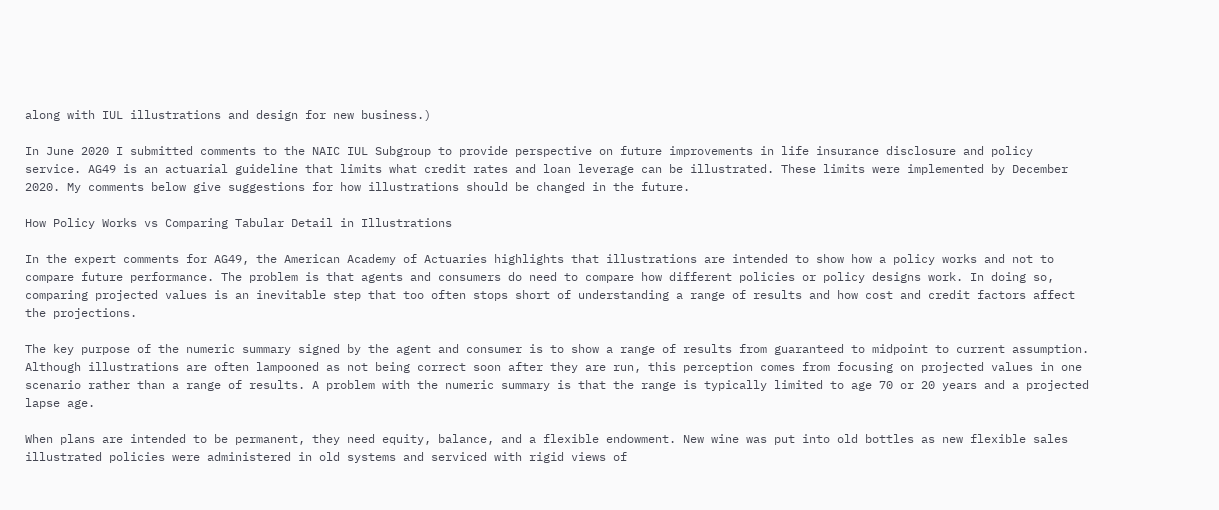along with IUL illustrations and design for new business.)

In June 2020 I submitted comments to the NAIC IUL Subgroup to provide perspective on future improvements in life insurance disclosure and policy service. AG49 is an actuarial guideline that limits what credit rates and loan leverage can be illustrated. These limits were implemented by December 2020. My comments below give suggestions for how illustrations should be changed in the future.

How Policy Works vs Comparing Tabular Detail in Illustrations

In the expert comments for AG49, the American Academy of Actuaries highlights that illustrations are intended to show how a policy works and not to compare future performance. The problem is that agents and consumers do need to compare how different policies or policy designs work. In doing so, comparing projected values is an inevitable step that too often stops short of understanding a range of results and how cost and credit factors affect the projections.

The key purpose of the numeric summary signed by the agent and consumer is to show a range of results from guaranteed to midpoint to current assumption. Although illustrations are often lampooned as not being correct soon after they are run, this perception comes from focusing on projected values in one scenario rather than a range of results. A problem with the numeric summary is that the range is typically limited to age 70 or 20 years and a projected lapse age.

When plans are intended to be permanent, they need equity, balance, and a flexible endowment. New wine was put into old bottles as new flexible sales illustrated policies were administered in old systems and serviced with rigid views of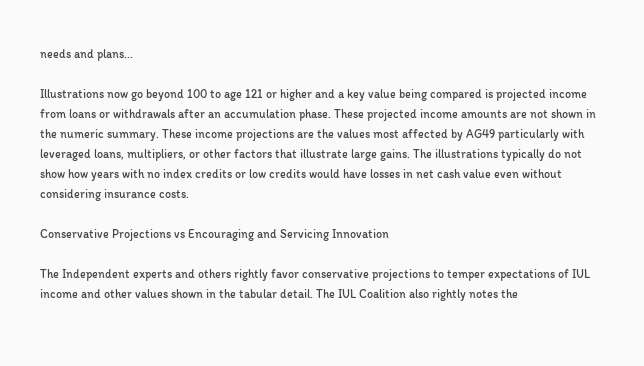needs and plans...

Illustrations now go beyond 100 to age 121 or higher and a key value being compared is projected income from loans or withdrawals after an accumulation phase. These projected income amounts are not shown in the numeric summary. These income projections are the values most affected by AG49 particularly with leveraged loans, multipliers, or other factors that illustrate large gains. The illustrations typically do not show how years with no index credits or low credits would have losses in net cash value even without considering insurance costs.

Conservative Projections vs Encouraging and Servicing Innovation

The Independent experts and others rightly favor conservative projections to temper expectations of IUL income and other values shown in the tabular detail. The IUL Coalition also rightly notes the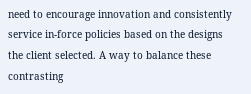need to encourage innovation and consistently service in-force policies based on the designs the client selected. A way to balance these contrasting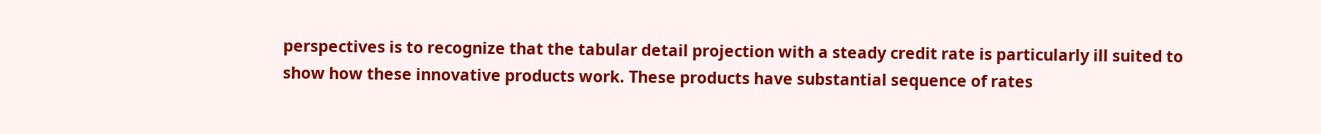perspectives is to recognize that the tabular detail projection with a steady credit rate is particularly ill suited to show how these innovative products work. These products have substantial sequence of rates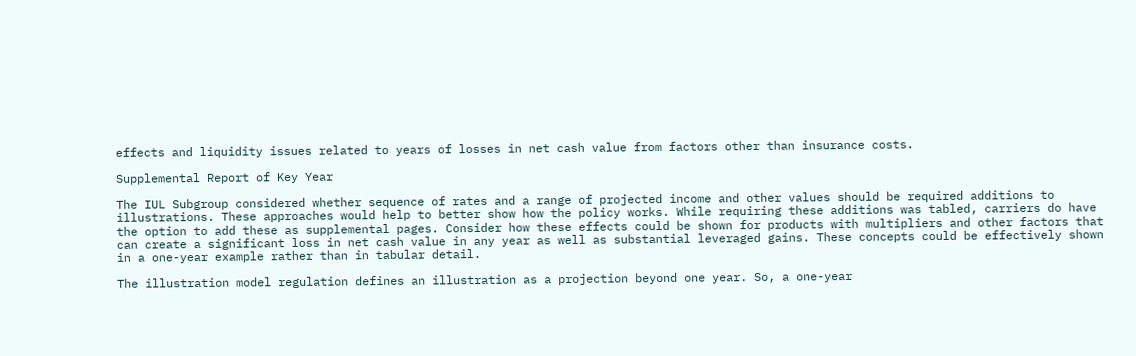effects and liquidity issues related to years of losses in net cash value from factors other than insurance costs.

Supplemental Report of Key Year

The IUL Subgroup considered whether sequence of rates and a range of projected income and other values should be required additions to illustrations. These approaches would help to better show how the policy works. While requiring these additions was tabled, carriers do have the option to add these as supplemental pages. Consider how these effects could be shown for products with multipliers and other factors that can create a significant loss in net cash value in any year as well as substantial leveraged gains. These concepts could be effectively shown in a one-year example rather than in tabular detail.

The illustration model regulation defines an illustration as a projection beyond one year. So, a one-year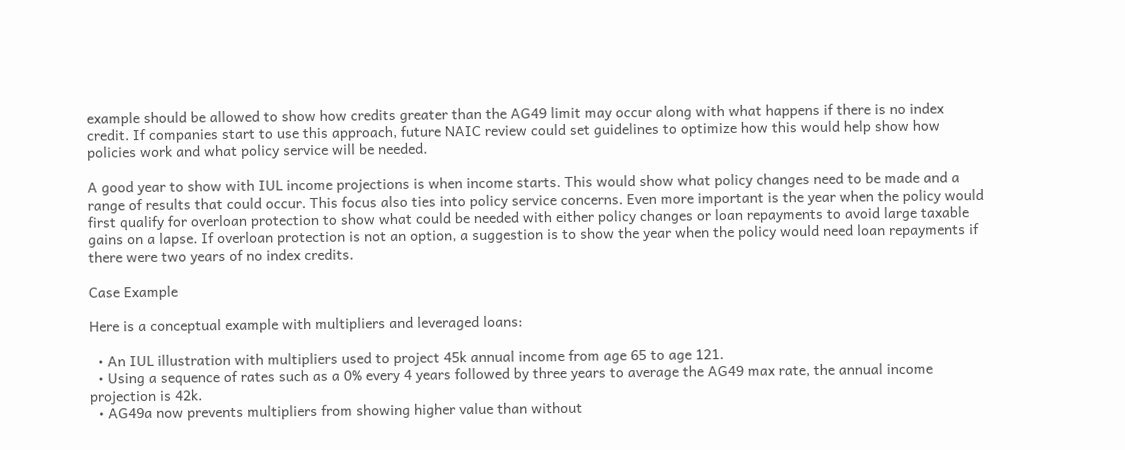example should be allowed to show how credits greater than the AG49 limit may occur along with what happens if there is no index credit. If companies start to use this approach, future NAIC review could set guidelines to optimize how this would help show how policies work and what policy service will be needed.

A good year to show with IUL income projections is when income starts. This would show what policy changes need to be made and a range of results that could occur. This focus also ties into policy service concerns. Even more important is the year when the policy would first qualify for overloan protection to show what could be needed with either policy changes or loan repayments to avoid large taxable gains on a lapse. If overloan protection is not an option, a suggestion is to show the year when the policy would need loan repayments if there were two years of no index credits.

Case Example

Here is a conceptual example with multipliers and leveraged loans:

  • An IUL illustration with multipliers used to project 45k annual income from age 65 to age 121.
  • Using a sequence of rates such as a 0% every 4 years followed by three years to average the AG49 max rate, the annual income projection is 42k.
  • AG49a now prevents multipliers from showing higher value than without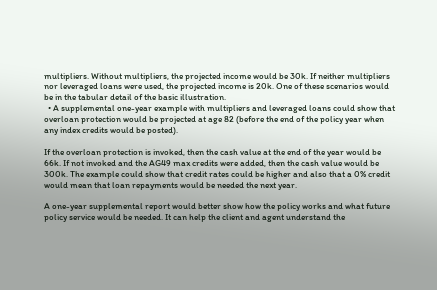multipliers. Without multipliers, the projected income would be 30k. If neither multipliers nor leveraged loans were used, the projected income is 20k. One of these scenarios would be in the tabular detail of the basic illustration.
  • A supplemental one-year example with multipliers and leveraged loans could show that overloan protection would be projected at age 82 (before the end of the policy year when any index credits would be posted).

If the overloan protection is invoked, then the cash value at the end of the year would be 66k. If not invoked and the AG49 max credits were added, then the cash value would be 300k. The example could show that credit rates could be higher and also that a 0% credit would mean that loan repayments would be needed the next year.

A one-year supplemental report would better show how the policy works and what future policy service would be needed. It can help the client and agent understand the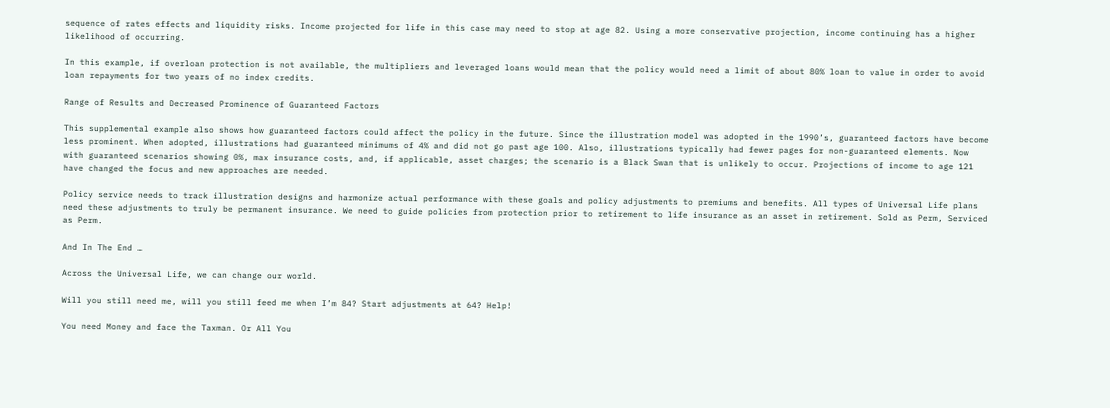sequence of rates effects and liquidity risks. Income projected for life in this case may need to stop at age 82. Using a more conservative projection, income continuing has a higher likelihood of occurring.

In this example, if overloan protection is not available, the multipliers and leveraged loans would mean that the policy would need a limit of about 80% loan to value in order to avoid loan repayments for two years of no index credits.

Range of Results and Decreased Prominence of Guaranteed Factors

This supplemental example also shows how guaranteed factors could affect the policy in the future. Since the illustration model was adopted in the 1990’s, guaranteed factors have become less prominent. When adopted, illustrations had guaranteed minimums of 4% and did not go past age 100. Also, illustrations typically had fewer pages for non-guaranteed elements. Now with guaranteed scenarios showing 0%, max insurance costs, and, if applicable, asset charges; the scenario is a Black Swan that is unlikely to occur. Projections of income to age 121 have changed the focus and new approaches are needed.

Policy service needs to track illustration designs and harmonize actual performance with these goals and policy adjustments to premiums and benefits. All types of Universal Life plans need these adjustments to truly be permanent insurance. We need to guide policies from protection prior to retirement to life insurance as an asset in retirement. Sold as Perm, Serviced as Perm.

And In The End …

Across the Universal Life, we can change our world.

Will you still need me, will you still feed me when I’m 84? Start adjustments at 64? Help!

You need Money and face the Taxman. Or All You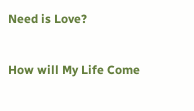Need is Love?

How will My Life Come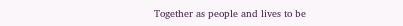Together as people and lives to be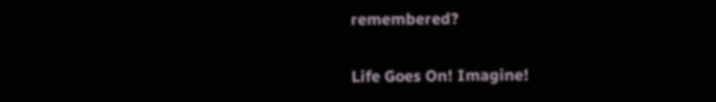remembered?

Life Goes On! Imagine!